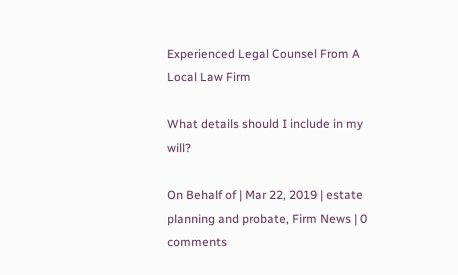Experienced Legal Counsel From A Local Law Firm

What details should I include in my will?

On Behalf of | Mar 22, 2019 | estate planning and probate, Firm News | 0 comments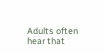Adults often hear that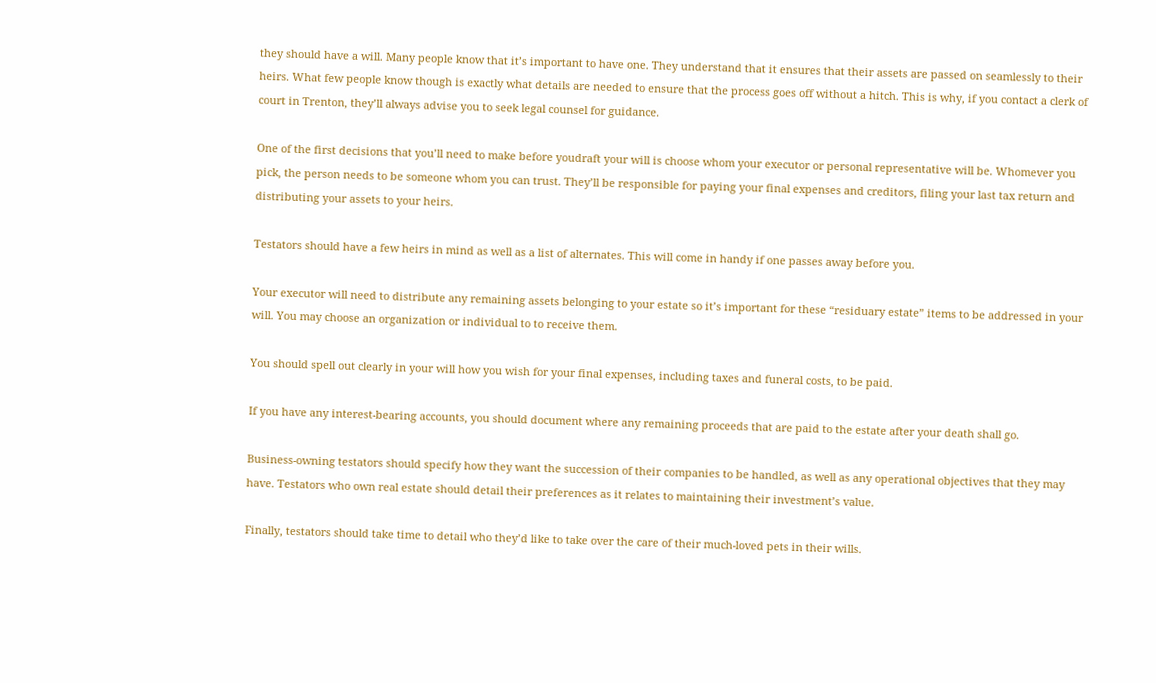they should have a will. Many people know that it’s important to have one. They understand that it ensures that their assets are passed on seamlessly to their heirs. What few people know though is exactly what details are needed to ensure that the process goes off without a hitch. This is why, if you contact a clerk of court in Trenton, they’ll always advise you to seek legal counsel for guidance.

One of the first decisions that you’ll need to make before youdraft your will is choose whom your executor or personal representative will be. Whomever you pick, the person needs to be someone whom you can trust. They’ll be responsible for paying your final expenses and creditors, filing your last tax return and distributing your assets to your heirs.

Testators should have a few heirs in mind as well as a list of alternates. This will come in handy if one passes away before you.

Your executor will need to distribute any remaining assets belonging to your estate so it’s important for these “residuary estate” items to be addressed in your will. You may choose an organization or individual to to receive them.

You should spell out clearly in your will how you wish for your final expenses, including taxes and funeral costs, to be paid.

If you have any interest-bearing accounts, you should document where any remaining proceeds that are paid to the estate after your death shall go.

Business-owning testators should specify how they want the succession of their companies to be handled, as well as any operational objectives that they may have. Testators who own real estate should detail their preferences as it relates to maintaining their investment’s value.

Finally, testators should take time to detail who they’d like to take over the care of their much-loved pets in their wills.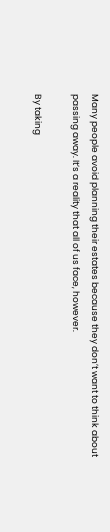Many people avoid planning their estates because they don’t want to think about passing away. It’s a reality that all of us face, however.

By taking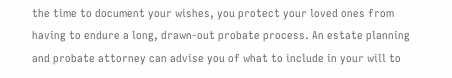the time to document your wishes, you protect your loved ones from having to endure a long, drawn-out probate process. An estate planning and probate attorney can advise you of what to include in your will to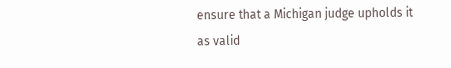ensure that a Michigan judge upholds it as valid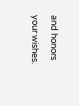and honors your wishes.